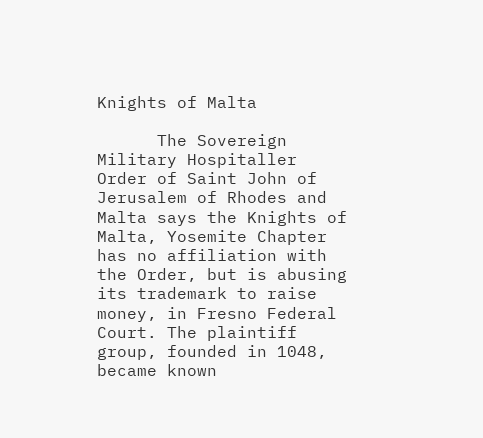Knights of Malta

      The Sovereign Military Hospitaller Order of Saint John of Jerusalem of Rhodes and Malta says the Knights of Malta, Yosemite Chapter has no affiliation with the Order, but is abusing its trademark to raise money, in Fresno Federal Court. The plaintiff group, founded in 1048, became known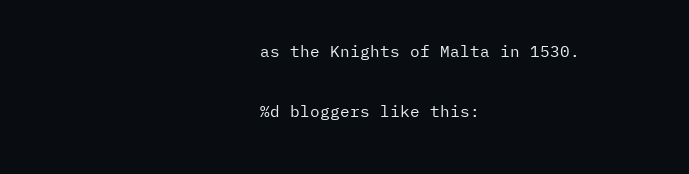as the Knights of Malta in 1530.

%d bloggers like this: